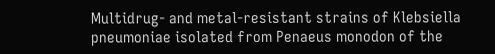Multidrug- and metal-resistant strains of Klebsiella pneumoniae isolated from Penaeus monodon of the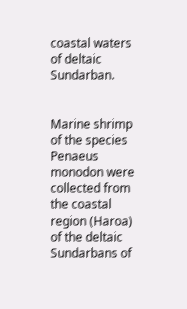coastal waters of deltaic Sundarban.


Marine shrimp of the species Penaeus monodon were collected from the coastal region (Haroa) of the deltaic Sundarbans of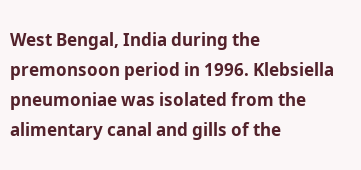West Bengal, India during the premonsoon period in 1996. Klebsiella pneumoniae was isolated from the alimentary canal and gills of the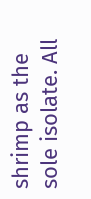shrimp as the sole isolate. All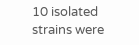10 isolated strains were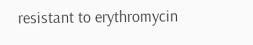resistant to erythromycin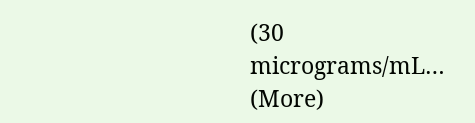(30 micrograms/mL… (More)